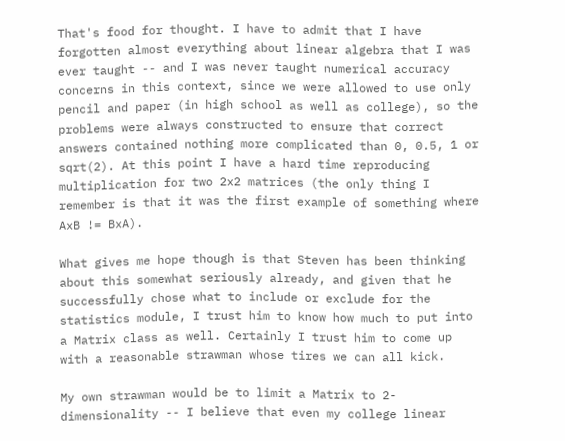That's food for thought. I have to admit that I have forgotten almost everything about linear algebra that I was ever taught -- and I was never taught numerical accuracy concerns in this context, since we were allowed to use only pencil and paper (in high school as well as college), so the problems were always constructed to ensure that correct answers contained nothing more complicated than 0, 0.5, 1 or sqrt(2). At this point I have a hard time reproducing multiplication for two 2x2 matrices (the only thing I remember is that it was the first example of something where AxB != BxA).

What gives me hope though is that Steven has been thinking about this somewhat seriously already, and given that he successfully chose what to include or exclude for the statistics module, I trust him to know how much to put into a Matrix class as well. Certainly I trust him to come up with a reasonable strawman whose tires we can all kick.

My own strawman would be to limit a Matrix to 2-dimensionality -- I believe that even my college linear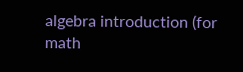algebra introduction (for math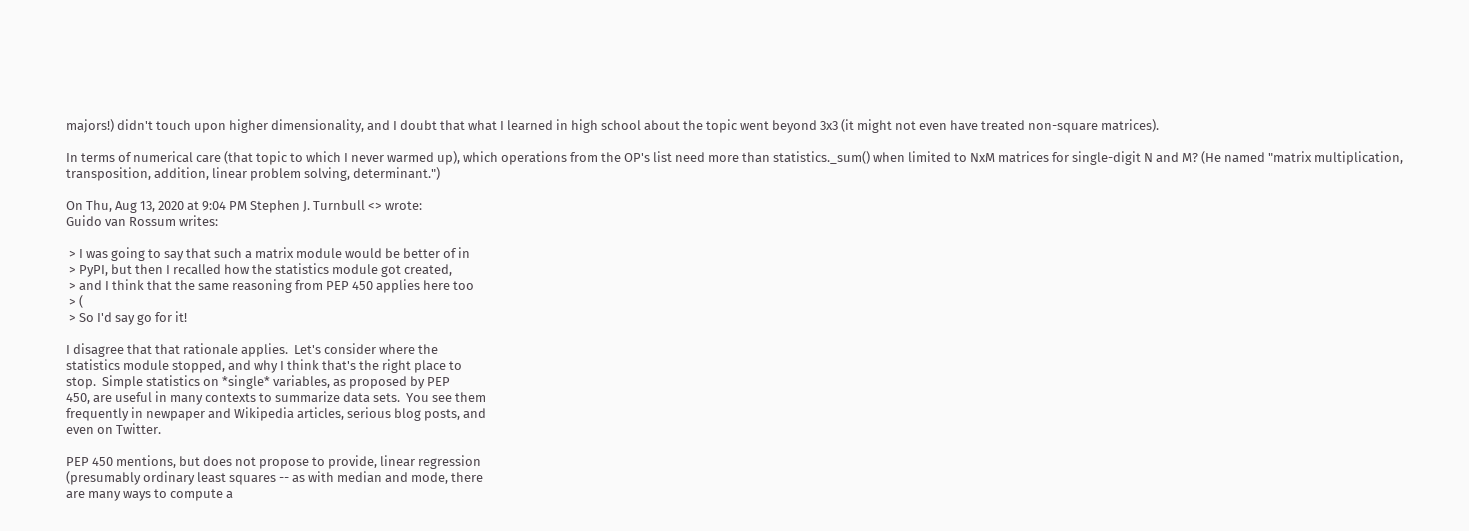majors!) didn't touch upon higher dimensionality, and I doubt that what I learned in high school about the topic went beyond 3x3 (it might not even have treated non-square matrices).

In terms of numerical care (that topic to which I never warmed up), which operations from the OP's list need more than statistics._sum() when limited to NxM matrices for single-digit N and M? (He named "matrix multiplication, transposition, addition, linear problem solving, determinant.")

On Thu, Aug 13, 2020 at 9:04 PM Stephen J. Turnbull <> wrote:
Guido van Rossum writes:

 > I was going to say that such a matrix module would be better of in
 > PyPI, but then I recalled how the statistics module got created,
 > and I think that the same reasoning from PEP 450 applies here too
 > (
 > So I'd say go for it!

I disagree that that rationale applies.  Let's consider where the
statistics module stopped, and why I think that's the right place to
stop.  Simple statistics on *single* variables, as proposed by PEP
450, are useful in many contexts to summarize data sets.  You see them
frequently in newpaper and Wikipedia articles, serious blog posts, and
even on Twitter.

PEP 450 mentions, but does not propose to provide, linear regression
(presumably ordinary least squares -- as with median and mode, there
are many ways to compute a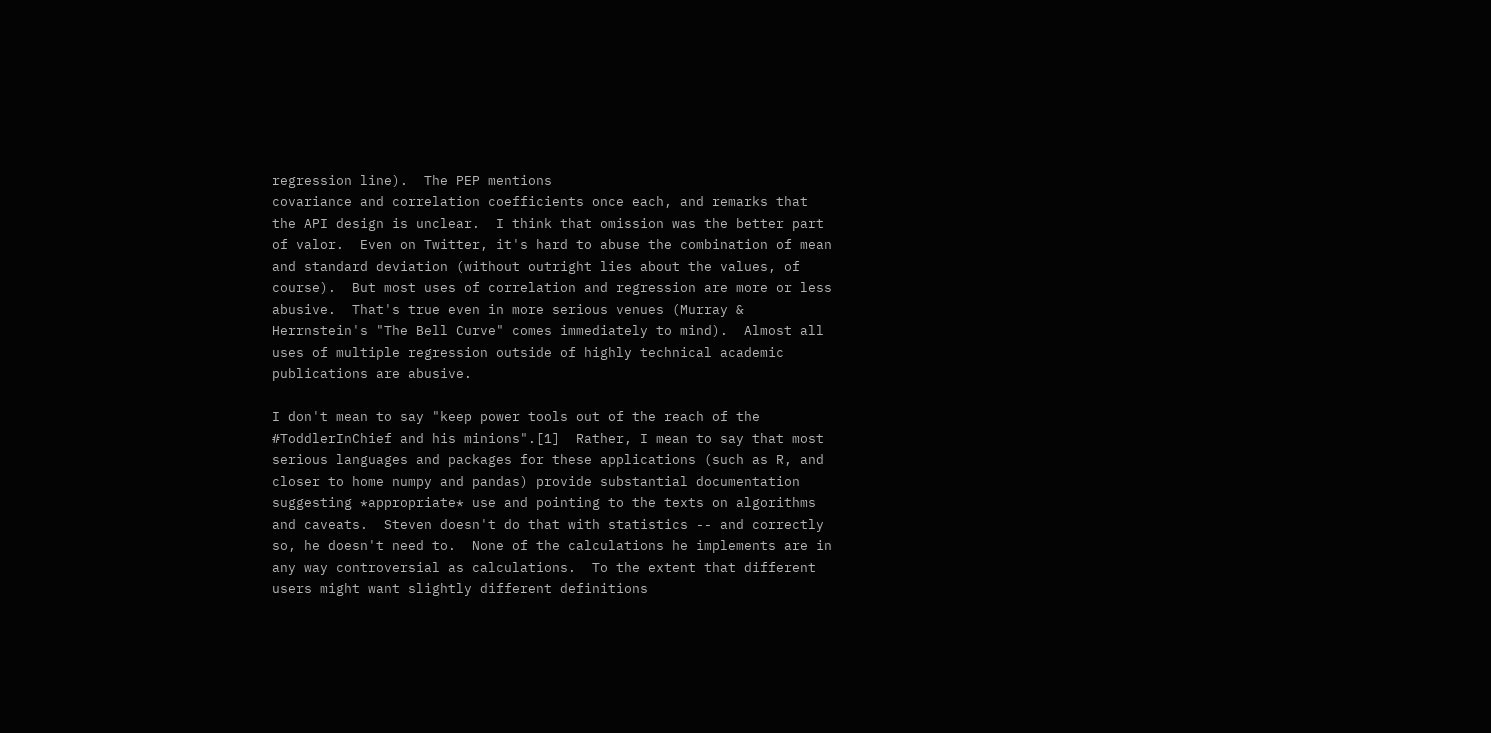regression line).  The PEP mentions
covariance and correlation coefficients once each, and remarks that
the API design is unclear.  I think that omission was the better part
of valor.  Even on Twitter, it's hard to abuse the combination of mean
and standard deviation (without outright lies about the values, of
course).  But most uses of correlation and regression are more or less
abusive.  That's true even in more serious venues (Murray &
Herrnstein's "The Bell Curve" comes immediately to mind).  Almost all
uses of multiple regression outside of highly technical academic
publications are abusive.

I don't mean to say "keep power tools out of the reach of the
#ToddlerInChief and his minions".[1]  Rather, I mean to say that most
serious languages and packages for these applications (such as R, and
closer to home numpy and pandas) provide substantial documentation
suggesting *appropriate* use and pointing to the texts on algorithms
and caveats.  Steven doesn't do that with statistics -- and correctly
so, he doesn't need to.  None of the calculations he implements are in
any way controversial as calculations.  To the extent that different
users might want slightly different definitions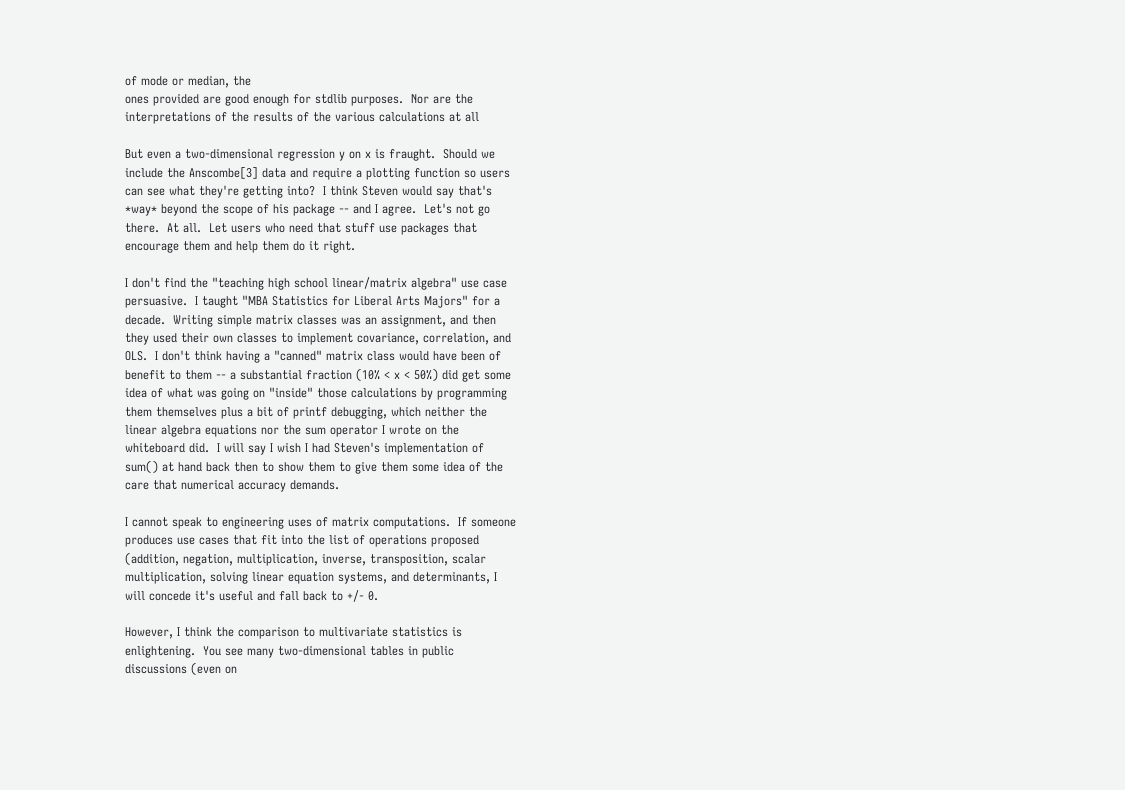of mode or median, the
ones provided are good enough for stdlib purposes.  Nor are the
interpretations of the results of the various calculations at all

But even a two-dimensional regression y on x is fraught.  Should we
include the Anscombe[3] data and require a plotting function so users
can see what they're getting into?  I think Steven would say that's
*way* beyond the scope of his package -- and I agree.  Let's not go
there.  At all.  Let users who need that stuff use packages that
encourage them and help them do it right.

I don't find the "teaching high school linear/matrix algebra" use case
persuasive.  I taught "MBA Statistics for Liberal Arts Majors" for a
decade.  Writing simple matrix classes was an assignment, and then
they used their own classes to implement covariance, correlation, and
OLS.  I don't think having a "canned" matrix class would have been of
benefit to them -- a substantial fraction (10% < x < 50%) did get some
idea of what was going on "inside" those calculations by programming
them themselves plus a bit of printf debugging, which neither the
linear algebra equations nor the sum operator I wrote on the
whiteboard did.  I will say I wish I had Steven's implementation of
sum() at hand back then to show them to give them some idea of the
care that numerical accuracy demands.

I cannot speak to engineering uses of matrix computations.  If someone
produces use cases that fit into the list of operations proposed
(addition, negation, multiplication, inverse, transposition, scalar
multiplication, solving linear equation systems, and determinants, I
will concede it's useful and fall back to +/- 0.

However, I think the comparison to multivariate statistics is
enlightening.  You see many two-dimensional tables in public
discussions (even on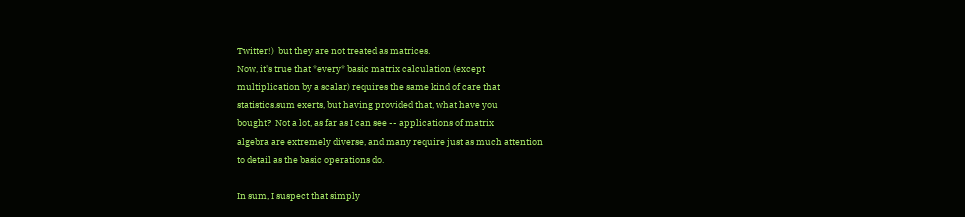Twitter!)  but they are not treated as matrices.
Now, it's true that *every* basic matrix calculation (except
multiplication by a scalar) requires the same kind of care that
statistics.sum exerts, but having provided that, what have you
bought?  Not a lot, as far as I can see -- applications of matrix
algebra are extremely diverse, and many require just as much attention
to detail as the basic operations do.

In sum, I suspect that simply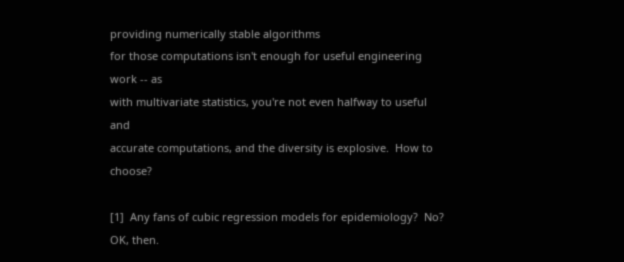providing numerically stable algorithms
for those computations isn't enough for useful engineering work -- as
with multivariate statistics, you're not even halfway to useful and
accurate computations, and the diversity is explosive.  How to choose?

[1]  Any fans of cubic regression models for epidemiology?  No?  OK, then.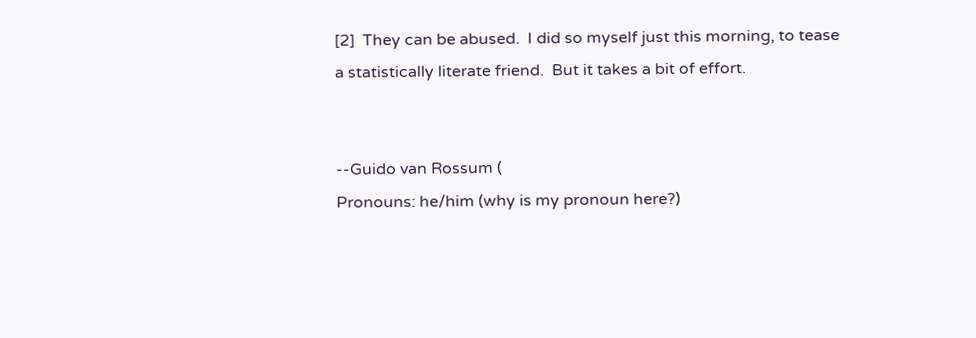[2]  They can be abused.  I did so myself just this morning, to tease
a statistically literate friend.  But it takes a bit of effort.


--Guido van Rossum (
Pronouns: he/him (why is my pronoun here?)